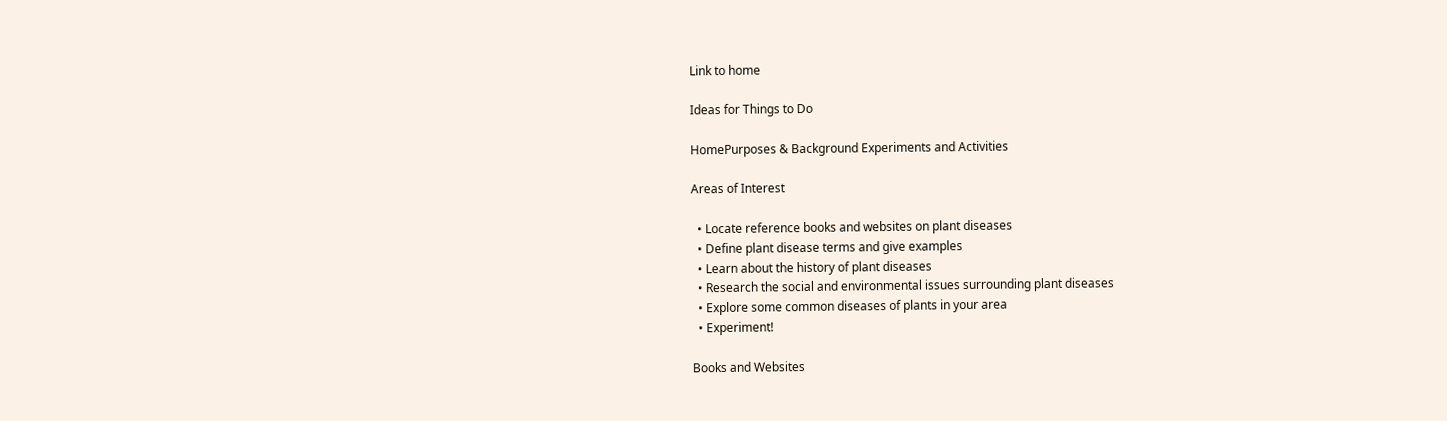Link to home

Ideas for Things to Do

HomePurposes & Background Experiments and Activities

Areas of Interest

  • Locate reference books and websites on plant diseases
  • Define plant disease terms and give examples
  • Learn about the history of plant diseases
  • Research the social and environmental issues surrounding plant diseases
  • Explore some common diseases of plants in your area
  • Experiment!

Books and Websites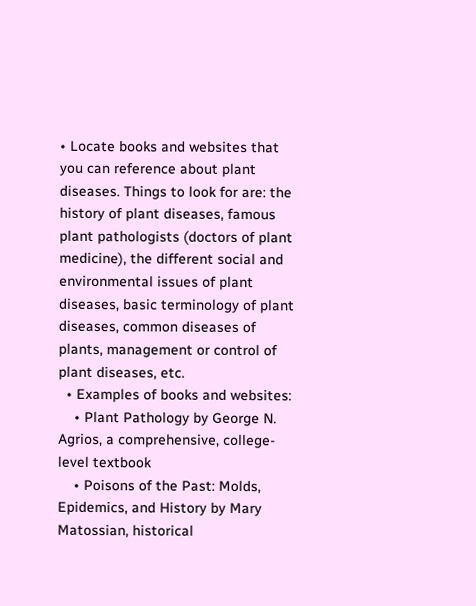• Locate books and websites that you can reference about plant diseases. Things to look for are: the history of plant diseases, famous plant pathologists (doctors of plant medicine), the different social and environmental issues of plant diseases, basic terminology of plant diseases, common diseases of plants, management or control of plant diseases, etc.
  • Examples of books and websites:
    • Plant Pathology by George N. Agrios, a comprehensive, college-level textbook
    • Poisons of the Past: Molds, Epidemics, and History by Mary Matossian, historical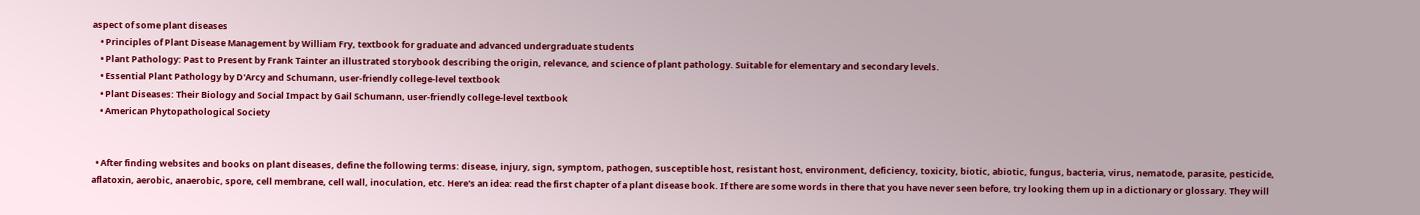aspect of some plant diseases
    • Principles of Plant Disease Management by William Fry, textbook for graduate and advanced undergraduate students
    • Plant Pathology: Past to Present by Frank Tainter an illustrated storybook describing the origin, relevance, and science of plant pathology. Suitable for elementary and secondary levels.
    • Essential Plant Pathology by D'Arcy and Schumann, user-friendly college-level textbook
    • Plant Diseases: Their Biology and Social Impact by Gail Schumann, user-friendly college-level textbook
    • American Phytopathological Society


  • After finding websites and books on plant diseases, define the following terms: disease, injury, sign, symptom, pathogen, susceptible host, resistant host, environment, deficiency, toxicity, biotic, abiotic, fungus, bacteria, virus, nematode, parasite, pesticide, aflatoxin, aerobic, anaerobic, spore, cell membrane, cell wall, inoculation, etc. Here's an idea: read the first chapter of a plant disease book. If there are some words in there that you have never seen before, try looking them up in a dictionary or glossary. They will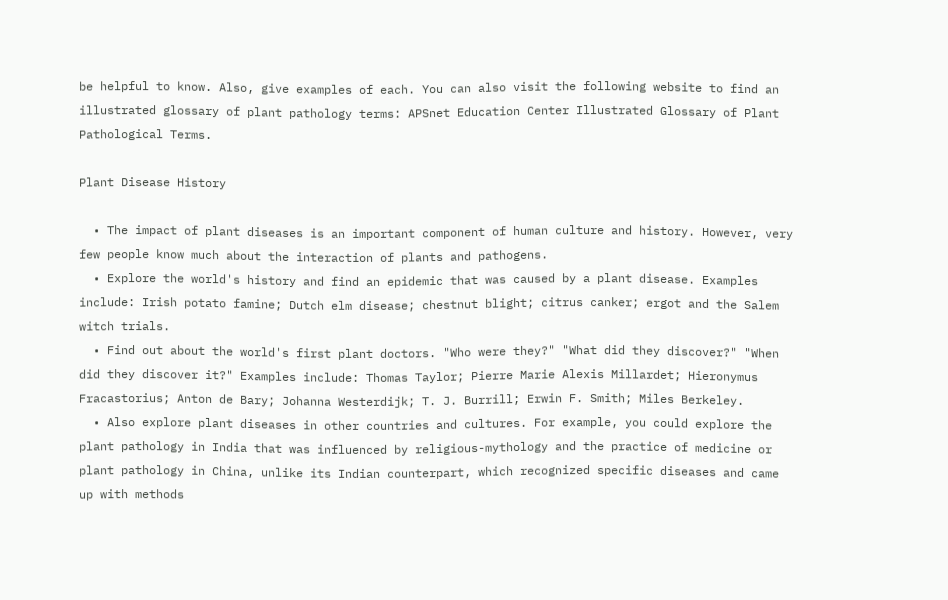be helpful to know. Also, give examples of each. You can also visit the following website to find an illustrated glossary of plant pathology terms: APSnet Education Center Illustrated Glossary of Plant Pathological Terms.

Plant Disease History

  • The impact of plant diseases is an important component of human culture and history. However, very few people know much about the interaction of plants and pathogens.
  • Explore the world's history and find an epidemic that was caused by a plant disease. Examples include: Irish potato famine; Dutch elm disease; chestnut blight; citrus canker; ergot and the Salem witch trials.
  • Find out about the world's first plant doctors. "Who were they?" "What did they discover?" "When did they discover it?" Examples include: Thomas Taylor; Pierre Marie Alexis Millardet; Hieronymus Fracastorius; Anton de Bary; Johanna Westerdijk; T. J. Burrill; Erwin F. Smith; Miles Berkeley.
  • Also explore plant diseases in other countries and cultures. For example, you could explore the plant pathology in India that was influenced by religious-mythology and the practice of medicine or plant pathology in China, unlike its Indian counterpart, which recognized specific diseases and came up with methods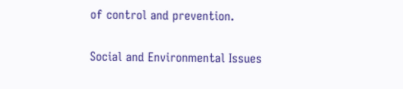of control and prevention.

Social and Environmental Issues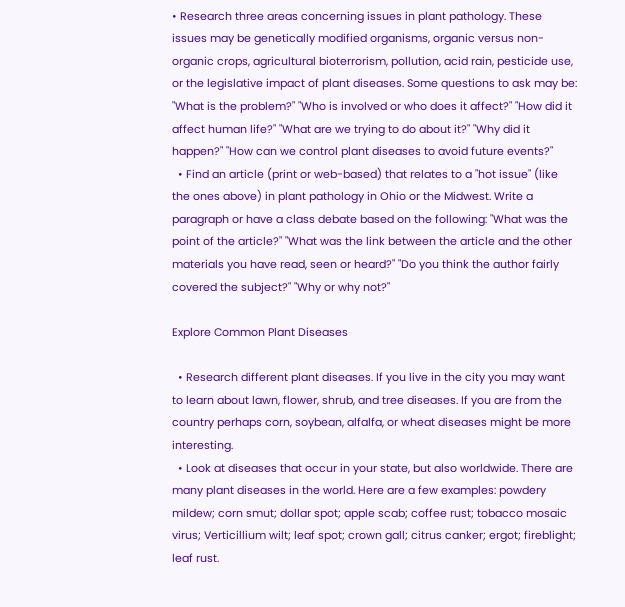• Research three areas concerning issues in plant pathology. These issues may be genetically modified organisms, organic versus non-organic crops, agricultural bioterrorism, pollution, acid rain, pesticide use, or the legislative impact of plant diseases. Some questions to ask may be: "What is the problem?" "Who is involved or who does it affect?" "How did it affect human life?" "What are we trying to do about it?" "Why did it happen?" "How can we control plant diseases to avoid future events?"
  • Find an article (print or web-based) that relates to a "hot issue" (like the ones above) in plant pathology in Ohio or the Midwest. Write a paragraph or have a class debate based on the following: "What was the point of the article?" "What was the link between the article and the other materials you have read, seen or heard?" "Do you think the author fairly covered the subject?" "Why or why not?"

Explore Common Plant Diseases

  • Research different plant diseases. If you live in the city you may want to learn about lawn, flower, shrub, and tree diseases. If you are from the country perhaps corn, soybean, alfalfa, or wheat diseases might be more interesting.
  • Look at diseases that occur in your state, but also worldwide. There are many plant diseases in the world. Here are a few examples: powdery mildew; corn smut; dollar spot; apple scab; coffee rust; tobacco mosaic virus; Verticillium wilt; leaf spot; crown gall; citrus canker; ergot; fireblight; leaf rust.